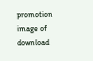promotion image of download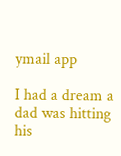ymail app

I had a dream a dad was hitting his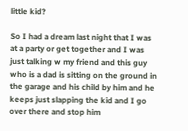little kid?

So I had a dream last night that I was at a party or get together and I was just talking w my friend and this guy who is a dad is sitting on the ground in the garage and his child by him and he keeps just slapping the kid and I go over there and stop him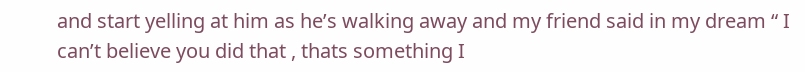and start yelling at him as he’s walking away and my friend said in my dream “ I can’t believe you did that , thats something I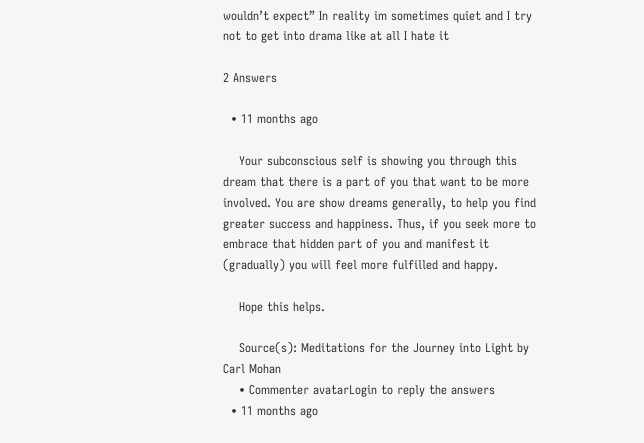wouldn’t expect” In reality im sometimes quiet and I try not to get into drama like at all I hate it

2 Answers

  • 11 months ago

    Your subconscious self is showing you through this dream that there is a part of you that want to be more involved. You are show dreams generally, to help you find greater success and happiness. Thus, if you seek more to embrace that hidden part of you and manifest it (gradually) you will feel more fulfilled and happy.

    Hope this helps.

    Source(s): Meditations for the Journey into Light by Carl Mohan
    • Commenter avatarLogin to reply the answers
  • 11 months ago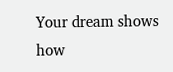Your dream shows how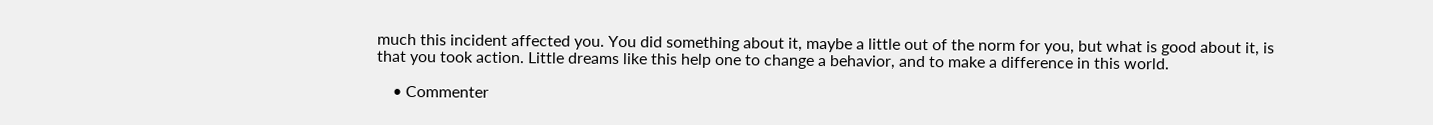much this incident affected you. You did something about it, maybe a little out of the norm for you, but what is good about it, is that you took action. Little dreams like this help one to change a behavior, and to make a difference in this world.

    • Commenter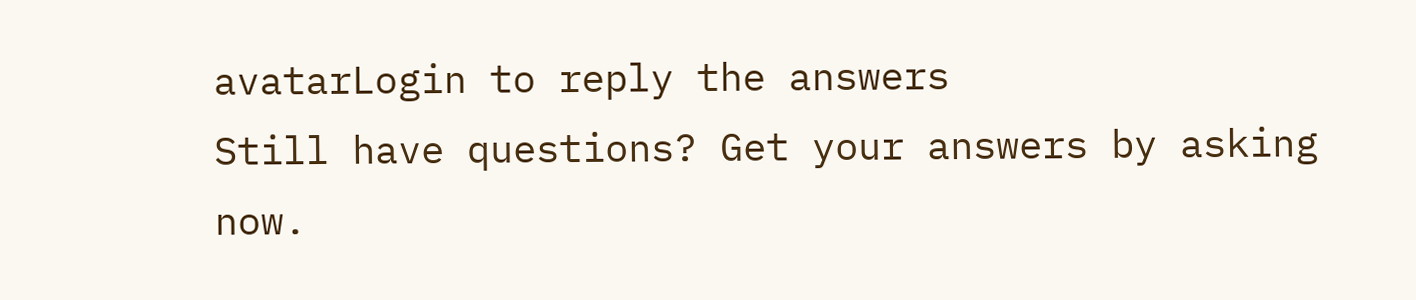avatarLogin to reply the answers
Still have questions? Get your answers by asking now.